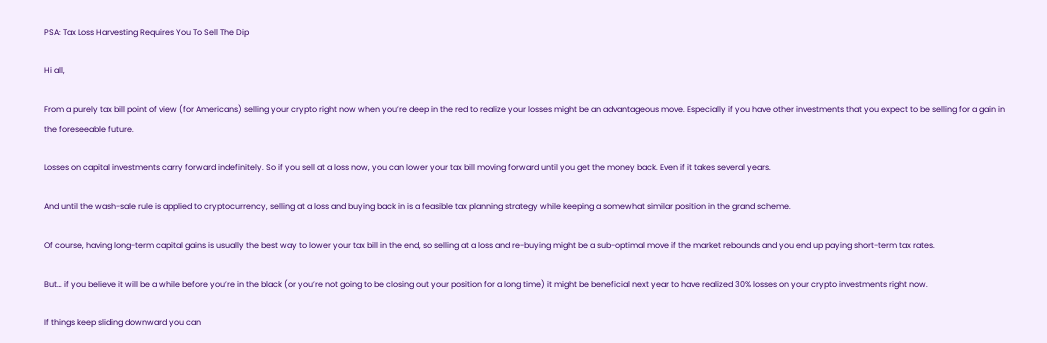PSA: Tax Loss Harvesting Requires You To Sell The Dip

Hi all,

From a purely tax bill point of view (for Americans) selling your crypto right now when you’re deep in the red to realize your losses might be an advantageous move. Especially if you have other investments that you expect to be selling for a gain in the foreseeable future.

Losses on capital investments carry forward indefinitely. So if you sell at a loss now, you can lower your tax bill moving forward until you get the money back. Even if it takes several years.

And until the wash-sale rule is applied to cryptocurrency, selling at a loss and buying back in is a feasible tax planning strategy while keeping a somewhat similar position in the grand scheme.

Of course, having long-term capital gains is usually the best way to lower your tax bill in the end, so selling at a loss and re-buying might be a sub-optimal move if the market rebounds and you end up paying short-term tax rates.

But… if you believe it will be a while before you’re in the black (or you’re not going to be closing out your position for a long time) it might be beneficial next year to have realized 30% losses on your crypto investments right now.

If things keep sliding downward you can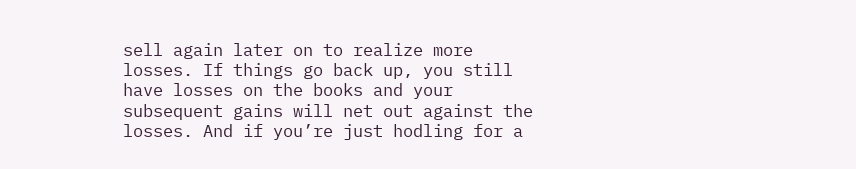sell again later on to realize more losses. If things go back up, you still have losses on the books and your subsequent gains will net out against the losses. And if you’re just hodling for a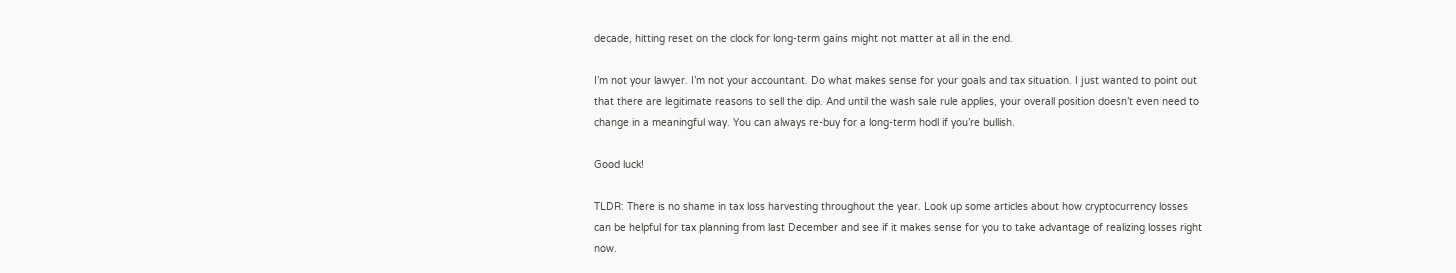decade, hitting reset on the clock for long-term gains might not matter at all in the end.

I’m not your lawyer. I’m not your accountant. Do what makes sense for your goals and tax situation. I just wanted to point out that there are legitimate reasons to sell the dip. And until the wash sale rule applies, your overall position doesn’t even need to change in a meaningful way. You can always re-buy for a long-term hodl if you’re bullish.

Good luck!

TLDR: There is no shame in tax loss harvesting throughout the year. Look up some articles about how cryptocurrency losses can be helpful for tax planning from last December and see if it makes sense for you to take advantage of realizing losses right now.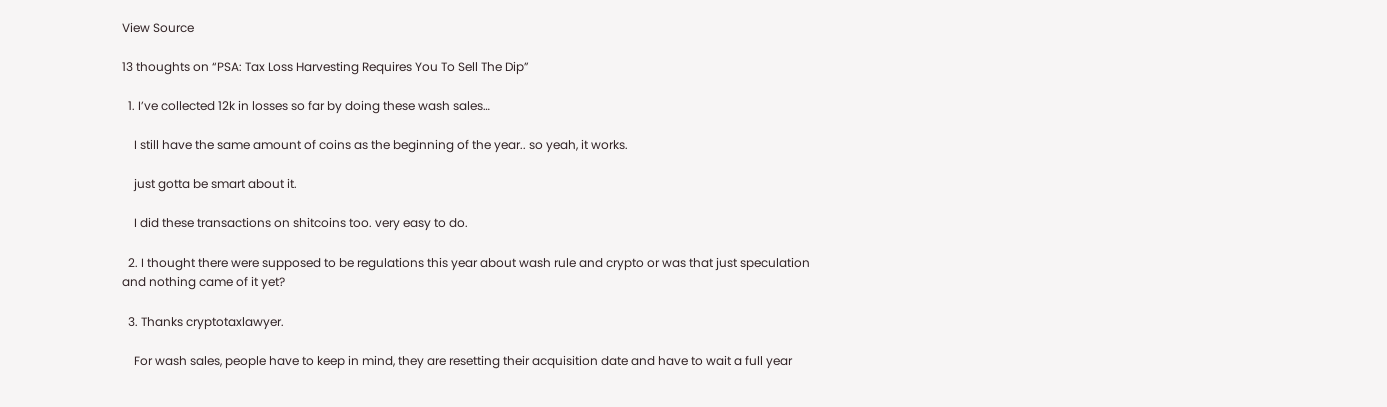View Source

13 thoughts on “PSA: Tax Loss Harvesting Requires You To Sell The Dip”

  1. I’ve collected 12k in losses so far by doing these wash sales…

    I still have the same amount of coins as the beginning of the year.. so yeah, it works.

    just gotta be smart about it.

    I did these transactions on shitcoins too. very easy to do.

  2. I thought there were supposed to be regulations this year about wash rule and crypto or was that just speculation and nothing came of it yet?

  3. Thanks cryptotaxlawyer.

    For wash sales, people have to keep in mind, they are resetting their acquisition date and have to wait a full year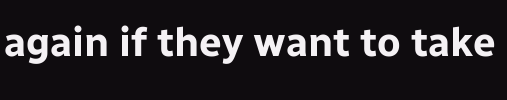again if they want to take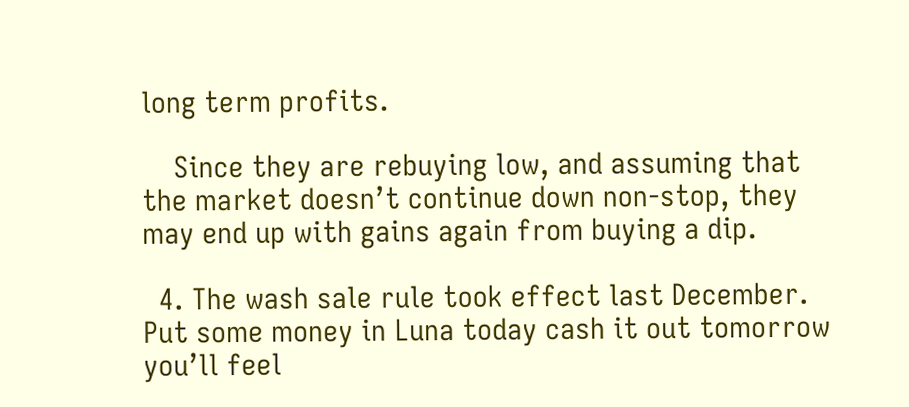long term profits.

    Since they are rebuying low, and assuming that the market doesn’t continue down non-stop, they may end up with gains again from buying a dip.

  4. The wash sale rule took effect last December. Put some money in Luna today cash it out tomorrow you’ll feel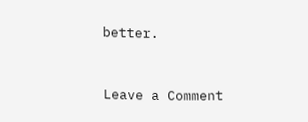better.


Leave a Comment